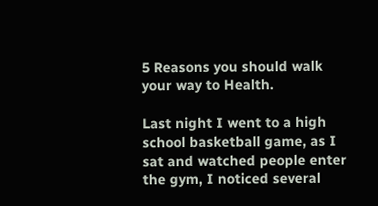5 Reasons you should walk your way to Health.

Last night I went to a high school basketball game, as I sat and watched people enter the gym, I noticed several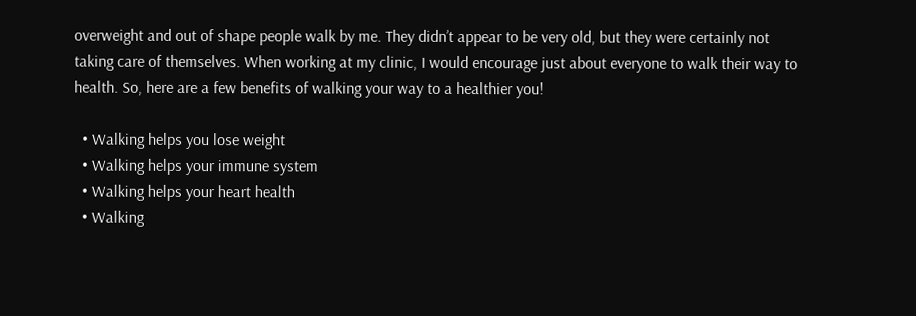overweight and out of shape people walk by me. They didn’t appear to be very old, but they were certainly not taking care of themselves. When working at my clinic, I would encourage just about everyone to walk their way to health. So, here are a few benefits of walking your way to a healthier you!

  • Walking helps you lose weight
  • Walking helps your immune system
  • Walking helps your heart health
  • Walking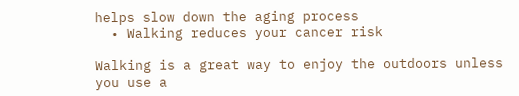helps slow down the aging process
  • Walking reduces your cancer risk

Walking is a great way to enjoy the outdoors unless you use a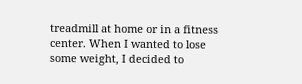treadmill at home or in a fitness center. When I wanted to lose some weight, I decided to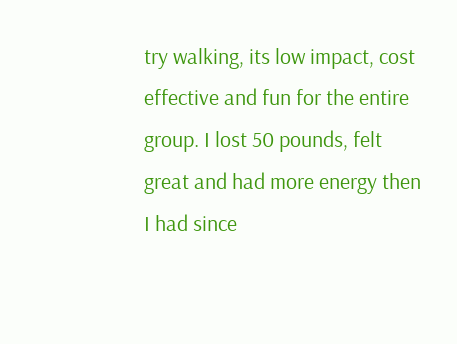try walking, its low impact, cost effective and fun for the entire group. I lost 50 pounds, felt great and had more energy then I had since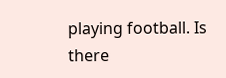playing football. Is there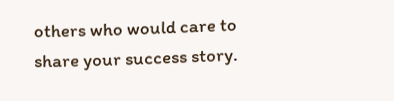others who would care to share your success story.